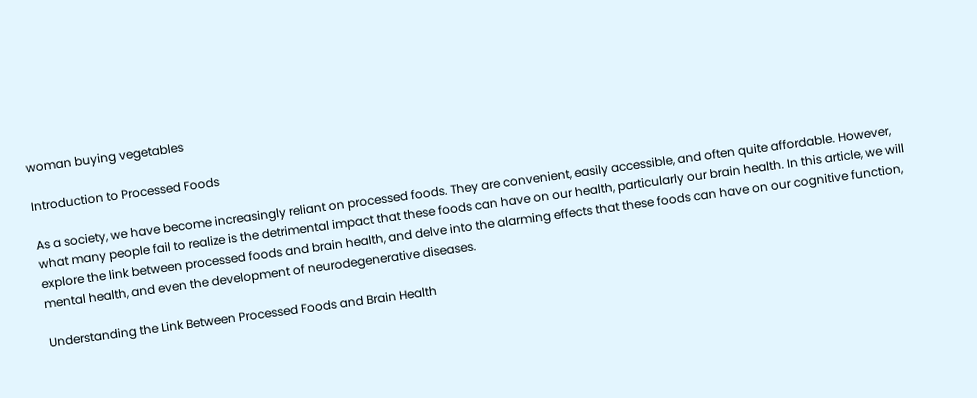woman buying vegetables

Introduction to Processed Foods

As a society, we have become increasingly reliant on processed foods. They are convenient, easily accessible, and often quite affordable. However, what many people fail to realize is the detrimental impact that these foods can have on our health, particularly our brain health. In this article, we will explore the link between processed foods and brain health, and delve into the alarming effects that these foods can have on our cognitive function, mental health, and even the development of neurodegenerative diseases.

Understanding the Link Between Processed Foods and Brain Health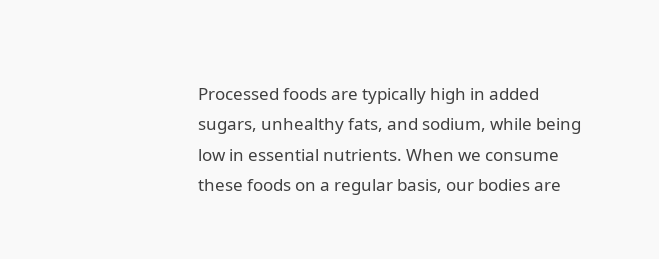Processed foods are typically high in added sugars, unhealthy fats, and sodium, while being low in essential nutrients. When we consume these foods on a regular basis, our bodies are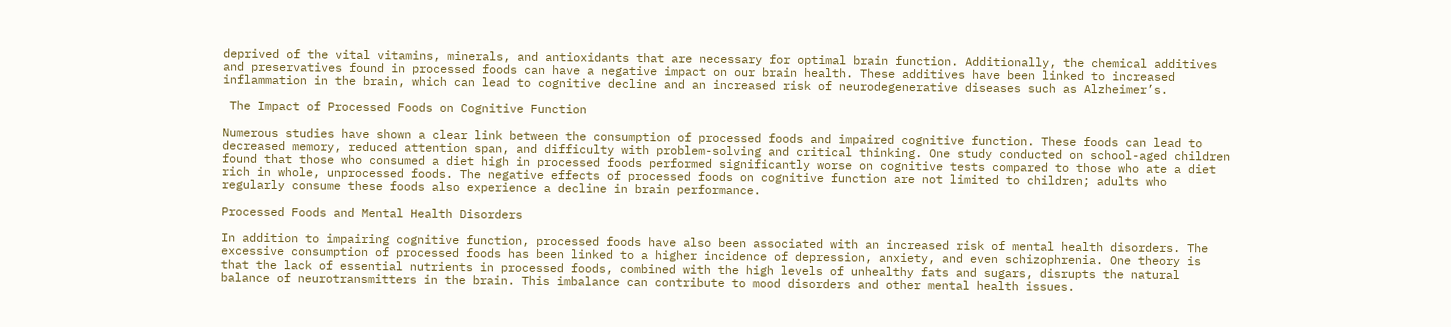deprived of the vital vitamins, minerals, and antioxidants that are necessary for optimal brain function. Additionally, the chemical additives and preservatives found in processed foods can have a negative impact on our brain health. These additives have been linked to increased inflammation in the brain, which can lead to cognitive decline and an increased risk of neurodegenerative diseases such as Alzheimer’s.

 The Impact of Processed Foods on Cognitive Function

Numerous studies have shown a clear link between the consumption of processed foods and impaired cognitive function. These foods can lead to decreased memory, reduced attention span, and difficulty with problem-solving and critical thinking. One study conducted on school-aged children found that those who consumed a diet high in processed foods performed significantly worse on cognitive tests compared to those who ate a diet rich in whole, unprocessed foods. The negative effects of processed foods on cognitive function are not limited to children; adults who regularly consume these foods also experience a decline in brain performance.

Processed Foods and Mental Health Disorders

In addition to impairing cognitive function, processed foods have also been associated with an increased risk of mental health disorders. The excessive consumption of processed foods has been linked to a higher incidence of depression, anxiety, and even schizophrenia. One theory is that the lack of essential nutrients in processed foods, combined with the high levels of unhealthy fats and sugars, disrupts the natural balance of neurotransmitters in the brain. This imbalance can contribute to mood disorders and other mental health issues.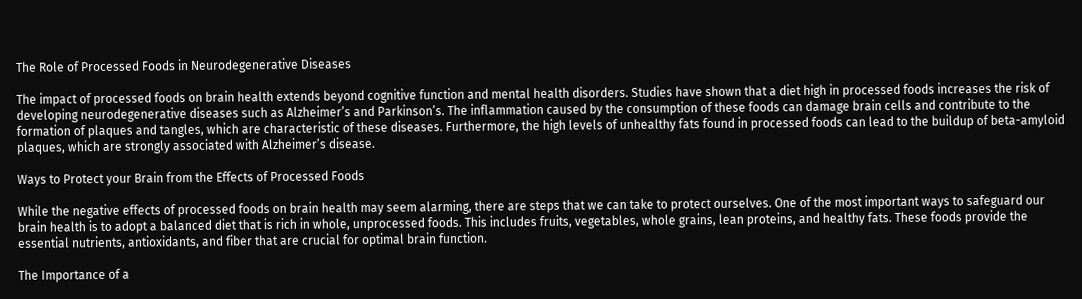The Role of Processed Foods in Neurodegenerative Diseases

The impact of processed foods on brain health extends beyond cognitive function and mental health disorders. Studies have shown that a diet high in processed foods increases the risk of developing neurodegenerative diseases such as Alzheimer’s and Parkinson’s. The inflammation caused by the consumption of these foods can damage brain cells and contribute to the formation of plaques and tangles, which are characteristic of these diseases. Furthermore, the high levels of unhealthy fats found in processed foods can lead to the buildup of beta-amyloid plaques, which are strongly associated with Alzheimer’s disease.

Ways to Protect your Brain from the Effects of Processed Foods

While the negative effects of processed foods on brain health may seem alarming, there are steps that we can take to protect ourselves. One of the most important ways to safeguard our brain health is to adopt a balanced diet that is rich in whole, unprocessed foods. This includes fruits, vegetables, whole grains, lean proteins, and healthy fats. These foods provide the essential nutrients, antioxidants, and fiber that are crucial for optimal brain function.

The Importance of a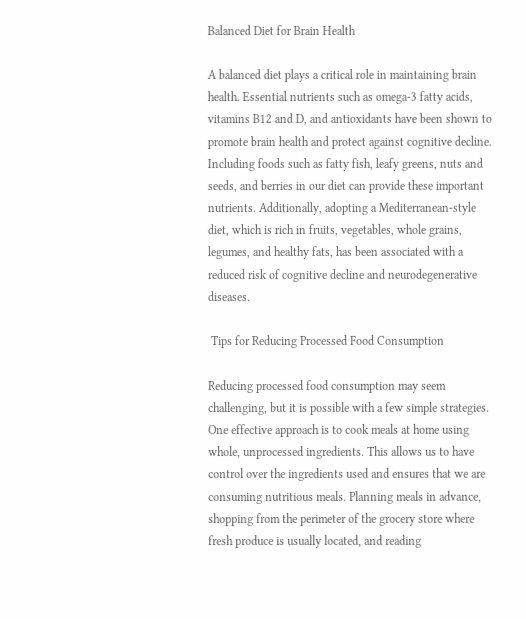Balanced Diet for Brain Health

A balanced diet plays a critical role in maintaining brain health. Essential nutrients such as omega-3 fatty acids, vitamins B12 and D, and antioxidants have been shown to promote brain health and protect against cognitive decline. Including foods such as fatty fish, leafy greens, nuts and seeds, and berries in our diet can provide these important nutrients. Additionally, adopting a Mediterranean-style diet, which is rich in fruits, vegetables, whole grains, legumes, and healthy fats, has been associated with a reduced risk of cognitive decline and neurodegenerative diseases.

 Tips for Reducing Processed Food Consumption

Reducing processed food consumption may seem challenging, but it is possible with a few simple strategies. One effective approach is to cook meals at home using whole, unprocessed ingredients. This allows us to have control over the ingredients used and ensures that we are consuming nutritious meals. Planning meals in advance, shopping from the perimeter of the grocery store where fresh produce is usually located, and reading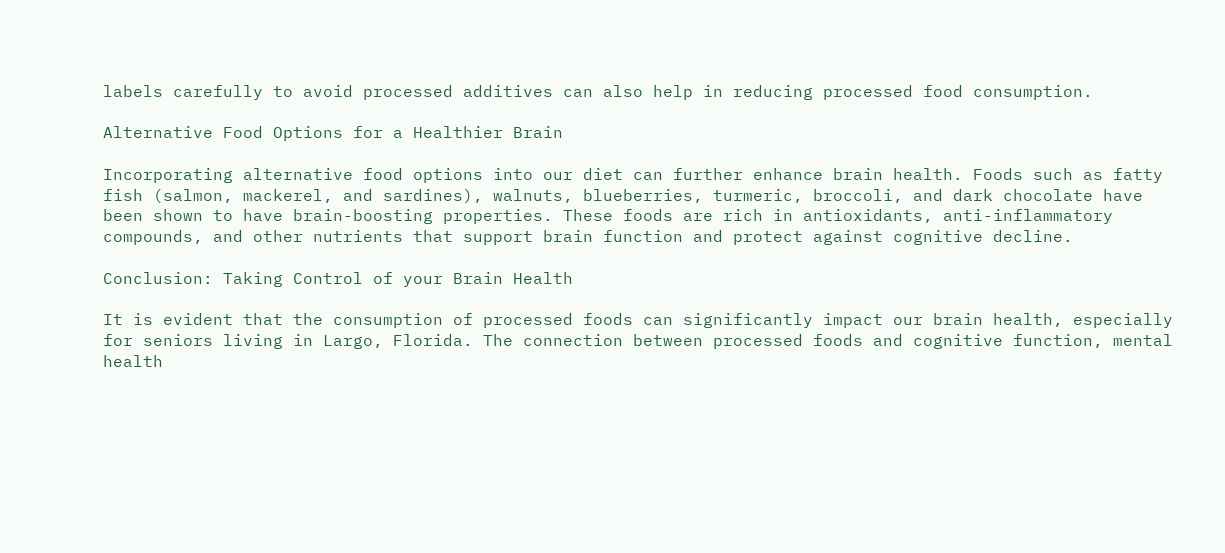labels carefully to avoid processed additives can also help in reducing processed food consumption.

Alternative Food Options for a Healthier Brain

Incorporating alternative food options into our diet can further enhance brain health. Foods such as fatty fish (salmon, mackerel, and sardines), walnuts, blueberries, turmeric, broccoli, and dark chocolate have been shown to have brain-boosting properties. These foods are rich in antioxidants, anti-inflammatory compounds, and other nutrients that support brain function and protect against cognitive decline.

Conclusion: Taking Control of your Brain Health

It is evident that the consumption of processed foods can significantly impact our brain health, especially for seniors living in Largo, Florida. The connection between processed foods and cognitive function, mental health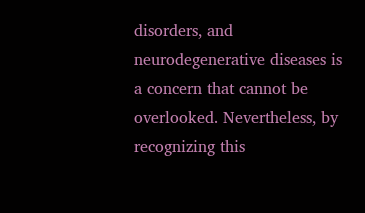disorders, and neurodegenerative diseases is a concern that cannot be overlooked. Nevertheless, by recognizing this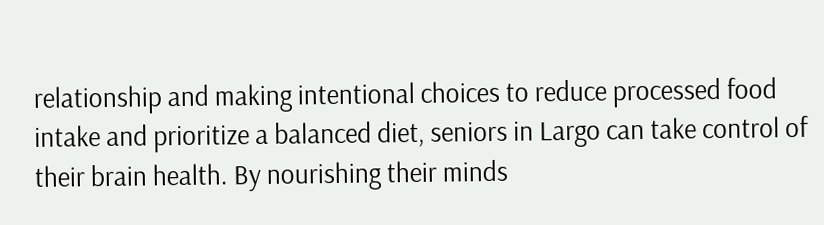relationship and making intentional choices to reduce processed food intake and prioritize a balanced diet, seniors in Largo can take control of their brain health. By nourishing their minds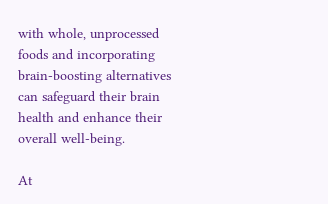with whole, unprocessed foods and incorporating brain-boosting alternatives can safeguard their brain health and enhance their overall well-being.

At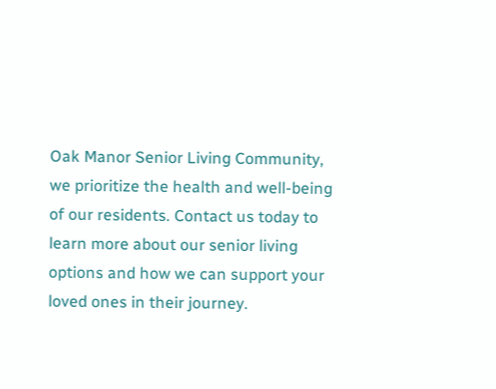Oak Manor Senior Living Community, we prioritize the health and well-being of our residents. Contact us today to learn more about our senior living options and how we can support your loved ones in their journey.